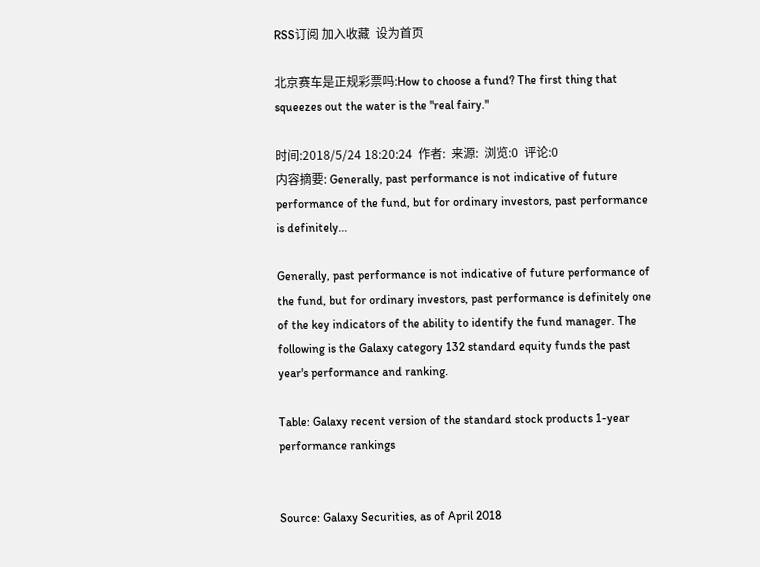RSS订阅 加入收藏  设为首页

北京赛车是正规彩票吗:How to choose a fund? The first thing that squeezes out the water is the "real fairy."

时间:2018/5/24 18:20:24  作者:  来源:  浏览:0  评论:0
内容摘要: Generally, past performance is not indicative of future performance of the fund, but for ordinary investors, past performance is definitely...

Generally, past performance is not indicative of future performance of the fund, but for ordinary investors, past performance is definitely one of the key indicators of the ability to identify the fund manager. The following is the Galaxy category 132 standard equity funds the past year's performance and ranking.

Table: Galaxy recent version of the standard stock products 1-year performance rankings


Source: Galaxy Securities, as of April 2018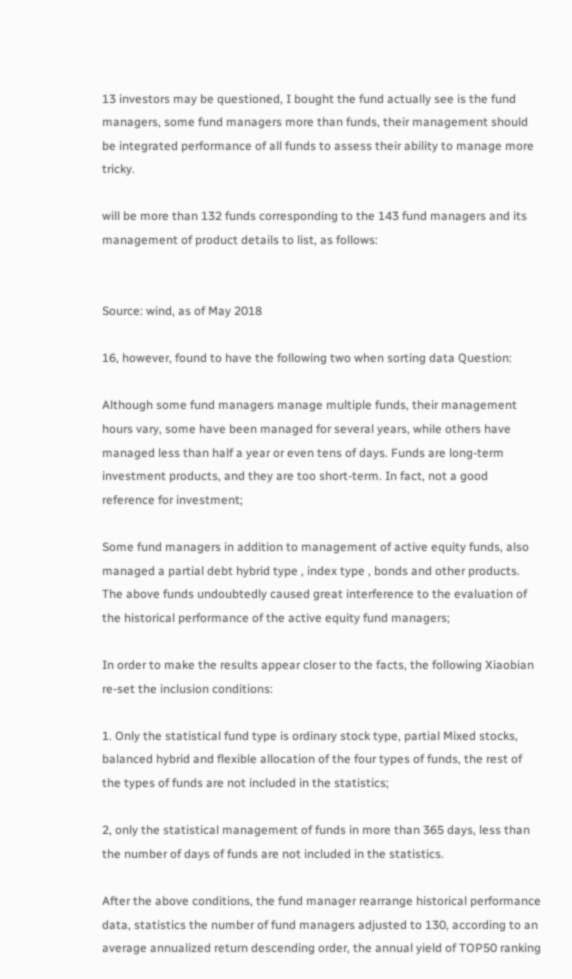13 investors may be questioned, I bought the fund actually see is the fund managers, some fund managers more than funds, their management should be integrated performance of all funds to assess their ability to manage more tricky.

will be more than 132 funds corresponding to the 143 fund managers and its management of product details to list, as follows:


Source: wind, as of May 2018

16, however, found to have the following two when sorting data Question:

Although some fund managers manage multiple funds, their management hours vary, some have been managed for several years, while others have managed less than half a year or even tens of days. Funds are long-term investment products, and they are too short-term. In fact, not a good reference for investment;

Some fund managers in addition to management of active equity funds, also managed a partial debt hybrid type , index type , bonds and other products. The above funds undoubtedly caused great interference to the evaluation of the historical performance of the active equity fund managers;

In order to make the results appear closer to the facts, the following Xiaobian re-set the inclusion conditions:

1. Only the statistical fund type is ordinary stock type, partial Mixed stocks, balanced hybrid and flexible allocation of the four types of funds, the rest of the types of funds are not included in the statistics;

2, only the statistical management of funds in more than 365 days, less than the number of days of funds are not included in the statistics.

After the above conditions, the fund manager rearrange historical performance data, statistics the number of fund managers adjusted to 130, according to an average annualized return descending order, the annual yield of TOP50 ranking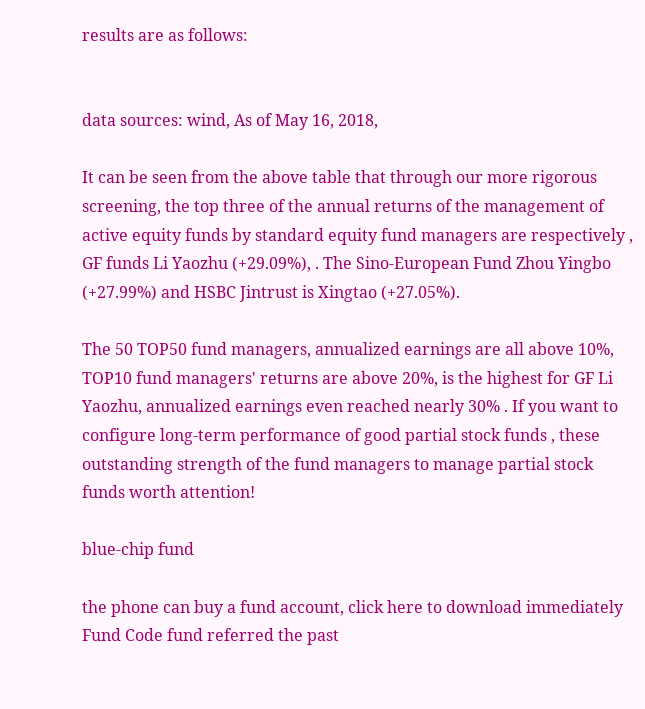results are as follows:


data sources: wind, As of May 16, 2018,

It can be seen from the above table that through our more rigorous screening, the top three of the annual returns of the management of active equity funds by standard equity fund managers are respectively , GF funds Li Yaozhu (+29.09%), . The Sino-European Fund Zhou Yingbo (+27.99%) and HSBC Jintrust is Xingtao (+27.05%).

The 50 TOP50 fund managers, annualized earnings are all above 10%, TOP10 fund managers' returns are above 20%, is the highest for GF Li Yaozhu, annualized earnings even reached nearly 30% . If you want to configure long-term performance of good partial stock funds , these outstanding strength of the fund managers to manage partial stock funds worth attention!

blue-chip fund

the phone can buy a fund account, click here to download immediately
Fund Code fund referred the past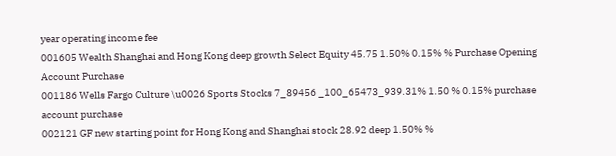year operating income fee
001605 Wealth Shanghai and Hong Kong deep growth Select Equity 45.75 1.50% 0.15% % Purchase Opening Account Purchase
001186 Wells Fargo Culture \u0026 Sports Stocks 7_89456 _100_65473_939.31% 1.50 % 0.15% purchase account purchase
002121 GF new starting point for Hong Kong and Shanghai stock 28.92 deep 1.50% %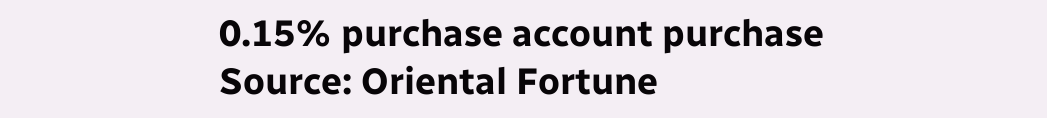0.15% purchase account purchase
Source: Oriental Fortune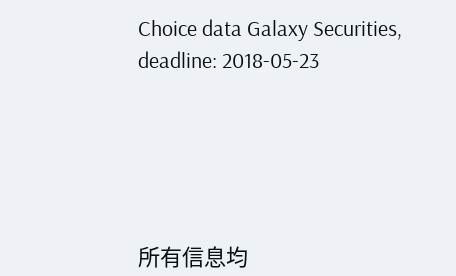Choice data Galaxy Securities, deadline: 2018-05-23





所有信息均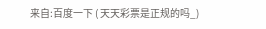来自:百度一下 ( 天天彩票是正规的吗_)